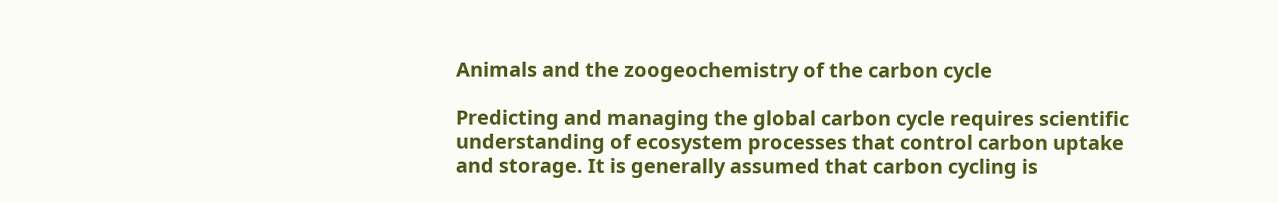Animals and the zoogeochemistry of the carbon cycle

Predicting and managing the global carbon cycle requires scientific understanding of ecosystem processes that control carbon uptake and storage. It is generally assumed that carbon cycling is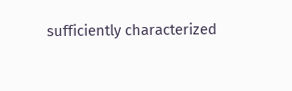sufficiently characterized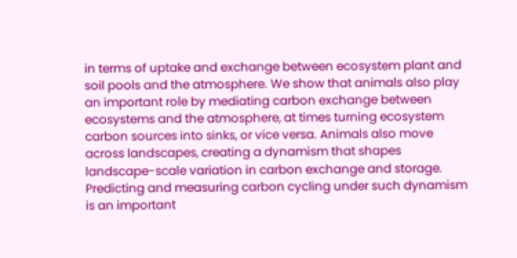in terms of uptake and exchange between ecosystem plant and soil pools and the atmosphere. We show that animals also play an important role by mediating carbon exchange between ecosystems and the atmosphere, at times turning ecosystem carbon sources into sinks, or vice versa. Animals also move across landscapes, creating a dynamism that shapes landscape-scale variation in carbon exchange and storage. Predicting and measuring carbon cycling under such dynamism is an important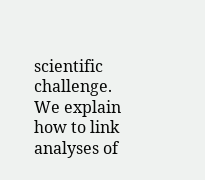scientific challenge. We explain how to link analyses of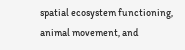spatial ecosystem functioning, animal movement, and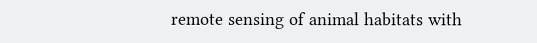remote sensing of animal habitats with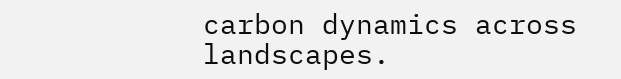carbon dynamics across landscapes.